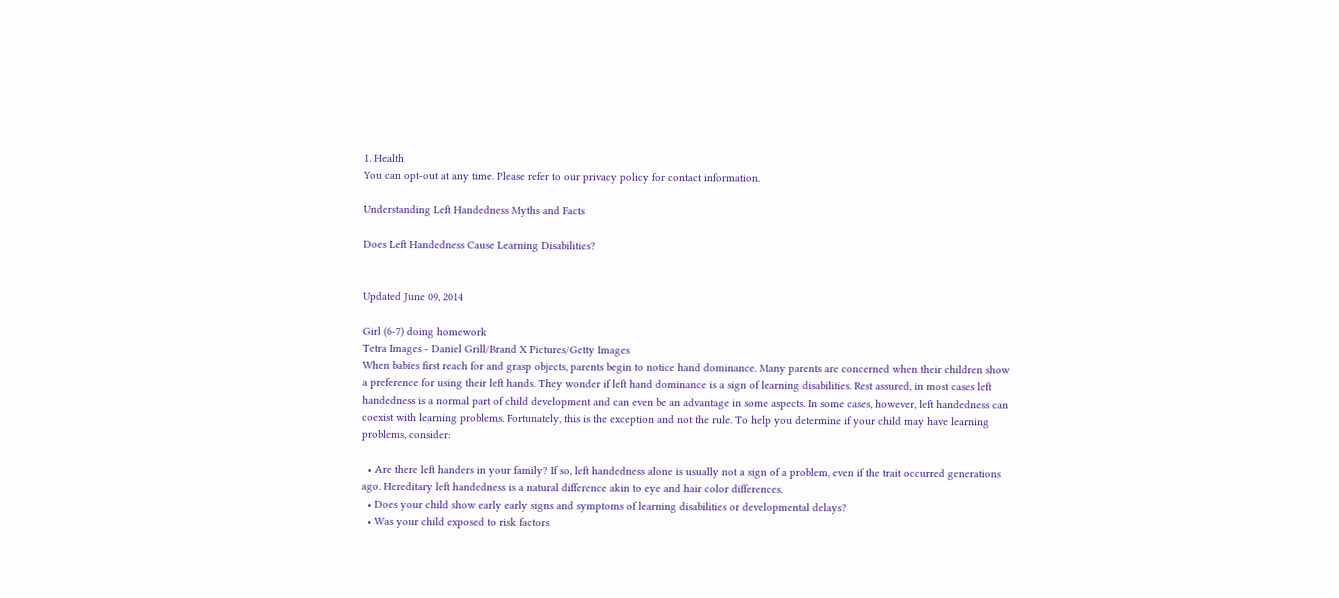1. Health
You can opt-out at any time. Please refer to our privacy policy for contact information.

Understanding Left Handedness Myths and Facts

Does Left Handedness Cause Learning Disabilities?


Updated June 09, 2014

Girl (6-7) doing homework
Tetra Images - Daniel Grill/Brand X Pictures/Getty Images
When babies first reach for and grasp objects, parents begin to notice hand dominance. Many parents are concerned when their children show a preference for using their left hands. They wonder if left hand dominance is a sign of learning disabilities. Rest assured, in most cases left handedness is a normal part of child development and can even be an advantage in some aspects. In some cases, however, left handedness can coexist with learning problems. Fortunately, this is the exception and not the rule. To help you determine if your child may have learning problems, consider:

  • Are there left handers in your family? If so, left handedness alone is usually not a sign of a problem, even if the trait occurred generations ago. Hereditary left handedness is a natural difference akin to eye and hair color differences.
  • Does your child show early early signs and symptoms of learning disabilities or developmental delays?
  • Was your child exposed to risk factors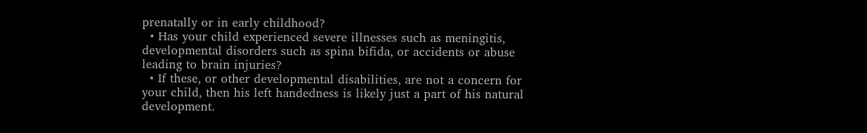prenatally or in early childhood?
  • Has your child experienced severe illnesses such as meningitis, developmental disorders such as spina bifida, or accidents or abuse leading to brain injuries?
  • If these, or other developmental disabilities, are not a concern for your child, then his left handedness is likely just a part of his natural development.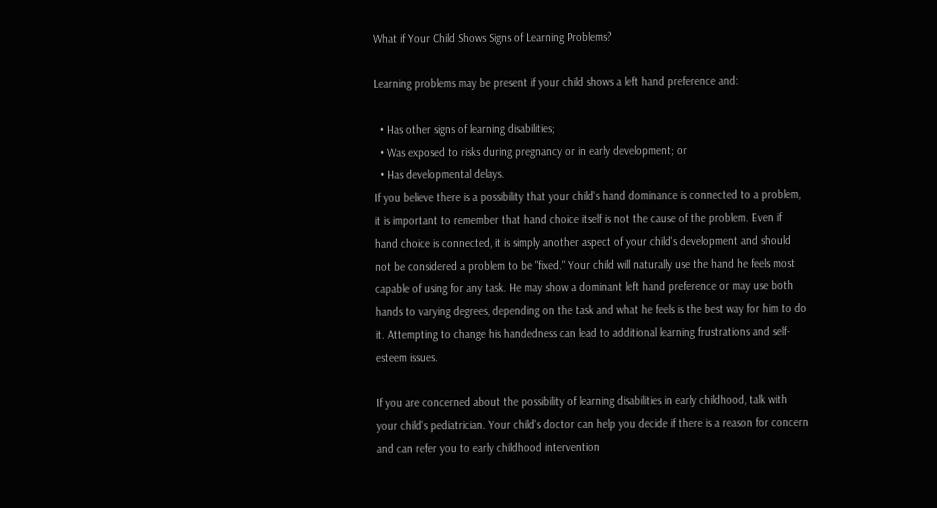What if Your Child Shows Signs of Learning Problems?

Learning problems may be present if your child shows a left hand preference and:

  • Has other signs of learning disabilities;
  • Was exposed to risks during pregnancy or in early development; or
  • Has developmental delays.
If you believe there is a possibility that your child's hand dominance is connected to a problem, it is important to remember that hand choice itself is not the cause of the problem. Even if hand choice is connected, it is simply another aspect of your child's development and should not be considered a problem to be "fixed." Your child will naturally use the hand he feels most capable of using for any task. He may show a dominant left hand preference or may use both hands to varying degrees, depending on the task and what he feels is the best way for him to do it. Attempting to change his handedness can lead to additional learning frustrations and self-esteem issues.

If you are concerned about the possibility of learning disabilities in early childhood, talk with your child's pediatrician. Your child's doctor can help you decide if there is a reason for concern and can refer you to early childhood intervention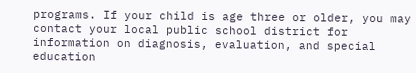programs. If your child is age three or older, you may contact your local public school district for information on diagnosis, evaluation, and special education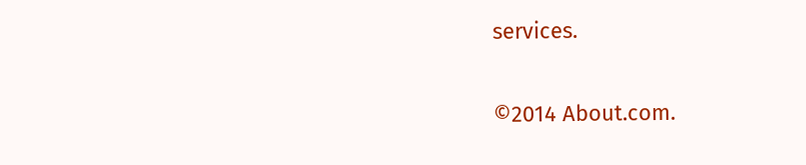services.

©2014 About.com.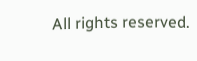All rights reserved.